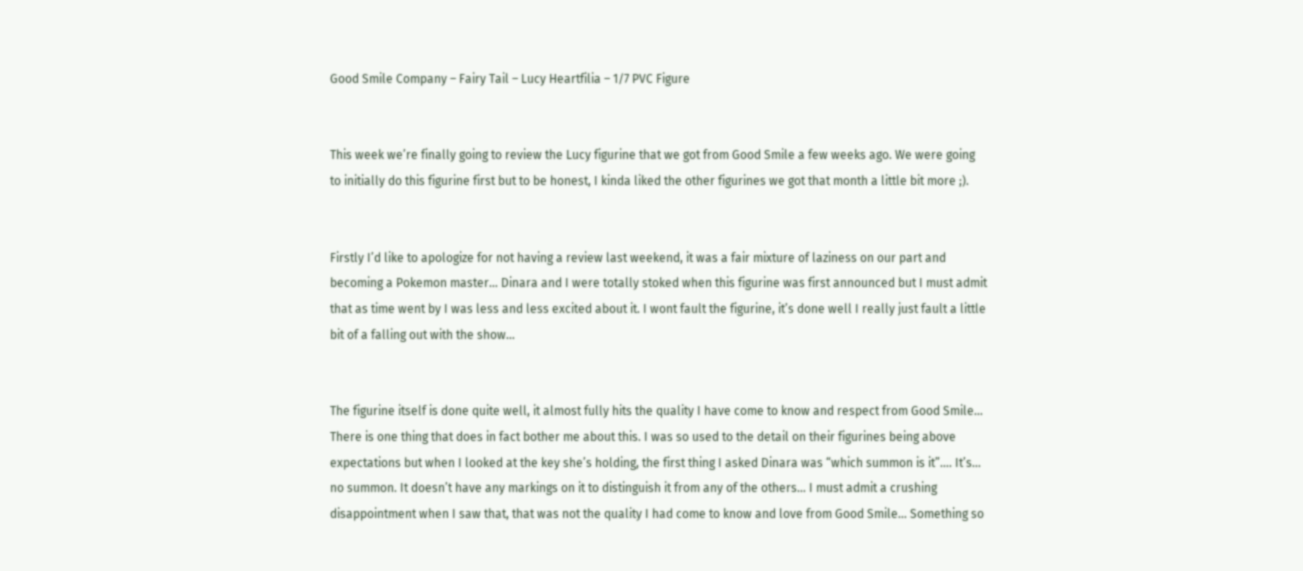Good Smile Company – Fairy Tail – Lucy Heartfilia – 1/7 PVC Figure


This week we’re finally going to review the Lucy figurine that we got from Good Smile a few weeks ago. We were going to initially do this figurine first but to be honest, I kinda liked the other figurines we got that month a little bit more ;).


Firstly I’d like to apologize for not having a review last weekend, it was a fair mixture of laziness on our part and becoming a Pokemon master… Dinara and I were totally stoked when this figurine was first announced but I must admit that as time went by I was less and less excited about it. I wont fault the figurine, it’s done well I really just fault a little bit of a falling out with the show…


The figurine itself is done quite well, it almost fully hits the quality I have come to know and respect from Good Smile… There is one thing that does in fact bother me about this. I was so used to the detail on their figurines being above expectations but when I looked at the key she’s holding, the first thing I asked Dinara was “which summon is it”…. It’s… no summon. It doesn’t have any markings on it to distinguish it from any of the others… I must admit a crushing disappointment when I saw that, that was not the quality I had come to know and love from Good Smile… Something so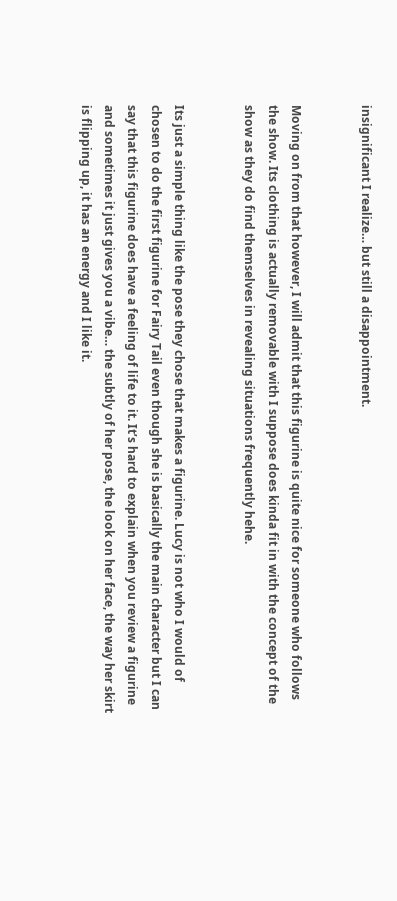insignificant I realize… but still a disappointment.


Moving on from that however, I will admit that this figurine is quite nice for someone who follows the show. Its clothing is actually removable with I suppose does kinda fit in with the concept of the show as they do find themselves in revealing situations frequently hehe.


Its just a simple thing like the pose they chose that makes a figurine. Lucy is not who I would of chosen to do the first figurine for Fairy Tail even though she is basically the main character but I can say that this figurine does have a feeling of life to it. It’s hard to explain when you review a figurine and sometimes it just gives you a vibe… the subtly of her pose, the look on her face, the way her skirt is flipping up, it has an energy and I like it.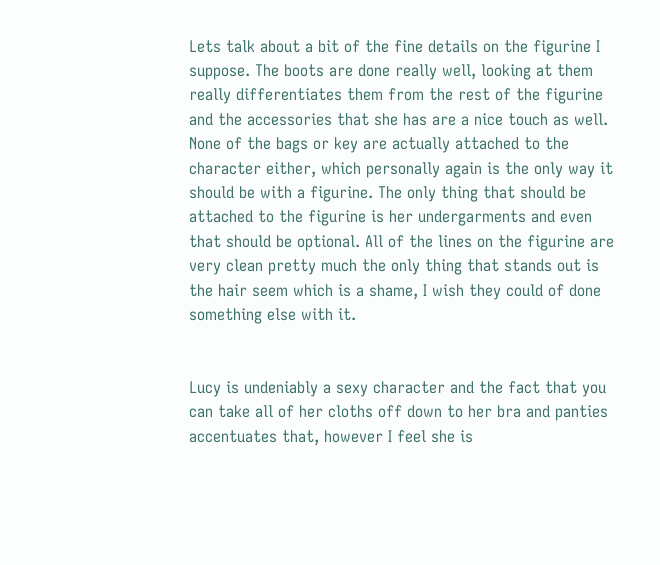Lets talk about a bit of the fine details on the figurine I suppose. The boots are done really well, looking at them really differentiates them from the rest of the figurine and the accessories that she has are a nice touch as well. None of the bags or key are actually attached to the character either, which personally again is the only way it should be with a figurine. The only thing that should be attached to the figurine is her undergarments and even that should be optional. All of the lines on the figurine are very clean pretty much the only thing that stands out is the hair seem which is a shame, I wish they could of done something else with it.


Lucy is undeniably a sexy character and the fact that you can take all of her cloths off down to her bra and panties accentuates that, however I feel she is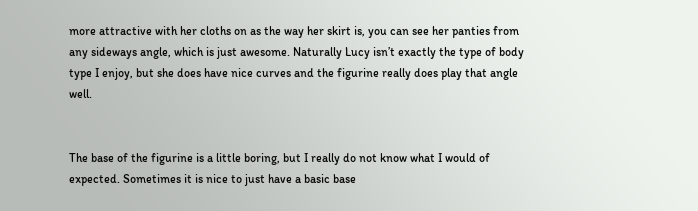more attractive with her cloths on as the way her skirt is, you can see her panties from any sideways angle, which is just awesome. Naturally Lucy isn’t exactly the type of body type I enjoy, but she does have nice curves and the figurine really does play that angle well.


The base of the figurine is a little boring, but I really do not know what I would of expected. Sometimes it is nice to just have a basic base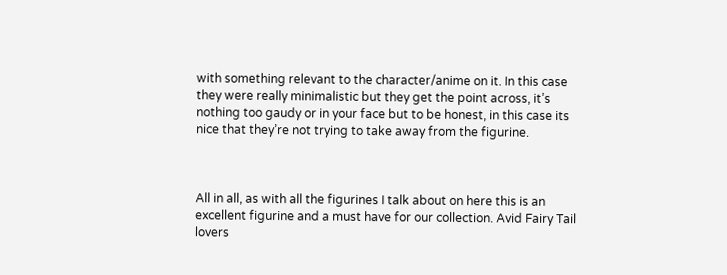with something relevant to the character/anime on it. In this case they were really minimalistic but they get the point across, it’s nothing too gaudy or in your face but to be honest, in this case its nice that they’re not trying to take away from the figurine.



All in all, as with all the figurines I talk about on here this is an excellent figurine and a must have for our collection. Avid Fairy Tail lovers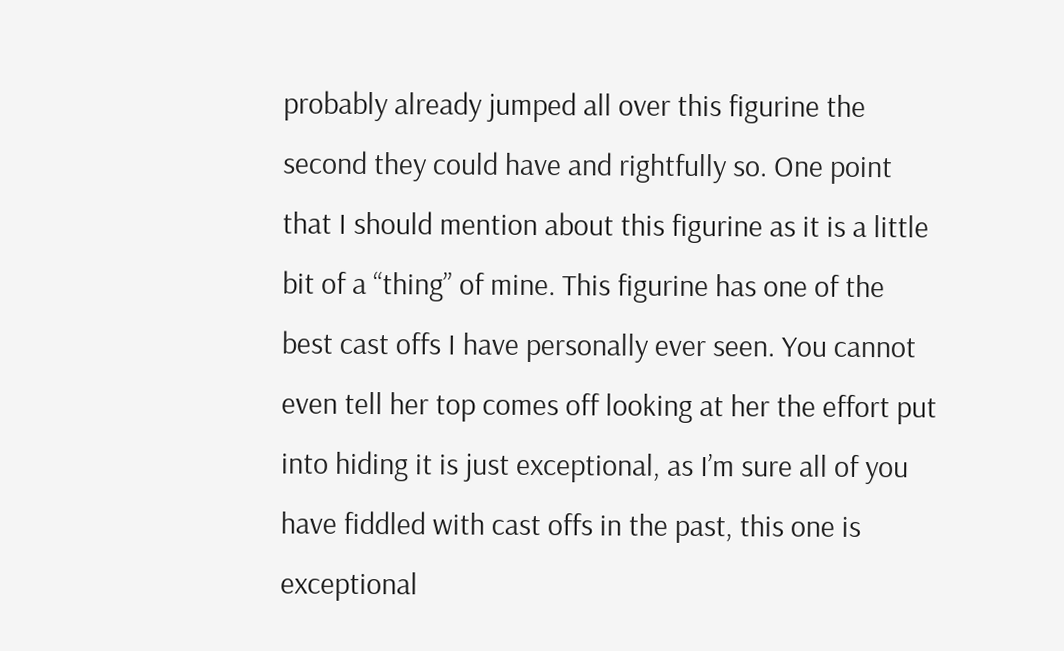probably already jumped all over this figurine the second they could have and rightfully so. One point that I should mention about this figurine as it is a little bit of a “thing” of mine. This figurine has one of the best cast offs I have personally ever seen. You cannot even tell her top comes off looking at her the effort put into hiding it is just exceptional, as I’m sure all of you have fiddled with cast offs in the past, this one is exceptional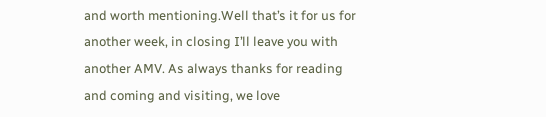and worth mentioning.Well that’s it for us for another week, in closing I’ll leave you with another AMV. As always thanks for reading and coming and visiting, we love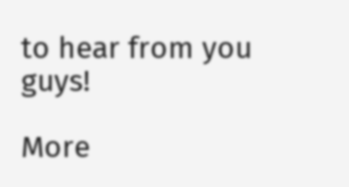to hear from you guys!

More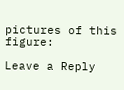pictures of this figure:

Leave a Reply